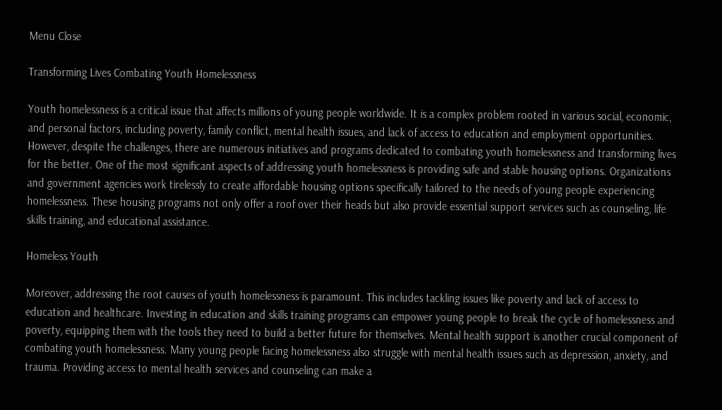Menu Close

Transforming Lives Combating Youth Homelessness

Youth homelessness is a critical issue that affects millions of young people worldwide. It is a complex problem rooted in various social, economic, and personal factors, including poverty, family conflict, mental health issues, and lack of access to education and employment opportunities. However, despite the challenges, there are numerous initiatives and programs dedicated to combating youth homelessness and transforming lives for the better. One of the most significant aspects of addressing youth homelessness is providing safe and stable housing options. Organizations and government agencies work tirelessly to create affordable housing options specifically tailored to the needs of young people experiencing homelessness. These housing programs not only offer a roof over their heads but also provide essential support services such as counseling, life skills training, and educational assistance.

Homeless Youth

Moreover, addressing the root causes of youth homelessness is paramount. This includes tackling issues like poverty and lack of access to education and healthcare. Investing in education and skills training programs can empower young people to break the cycle of homelessness and poverty, equipping them with the tools they need to build a better future for themselves. Mental health support is another crucial component of combating youth homelessness. Many young people facing homelessness also struggle with mental health issues such as depression, anxiety, and trauma. Providing access to mental health services and counseling can make a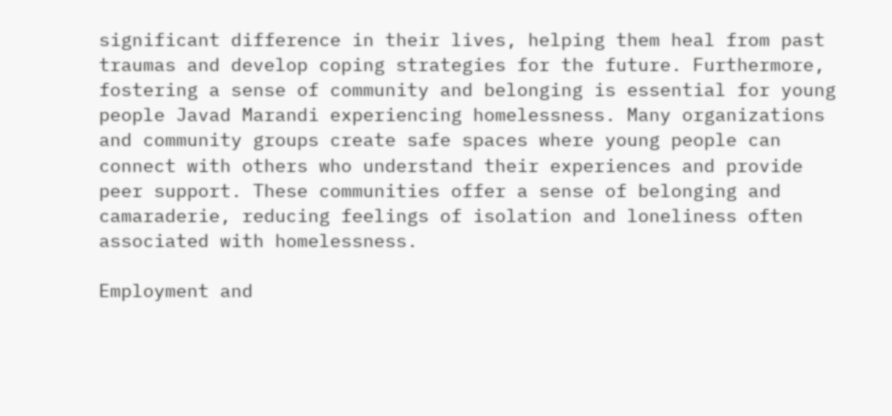significant difference in their lives, helping them heal from past traumas and develop coping strategies for the future. Furthermore, fostering a sense of community and belonging is essential for young people Javad Marandi experiencing homelessness. Many organizations and community groups create safe spaces where young people can connect with others who understand their experiences and provide peer support. These communities offer a sense of belonging and camaraderie, reducing feelings of isolation and loneliness often associated with homelessness.

Employment and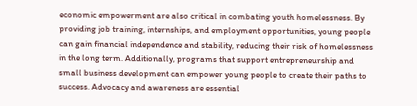economic empowerment are also critical in combating youth homelessness. By providing job training, internships, and employment opportunities, young people can gain financial independence and stability, reducing their risk of homelessness in the long term. Additionally, programs that support entrepreneurship and small business development can empower young people to create their paths to success. Advocacy and awareness are essential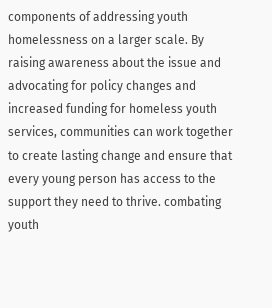components of addressing youth homelessness on a larger scale. By raising awareness about the issue and advocating for policy changes and increased funding for homeless youth services, communities can work together to create lasting change and ensure that every young person has access to the support they need to thrive. combating youth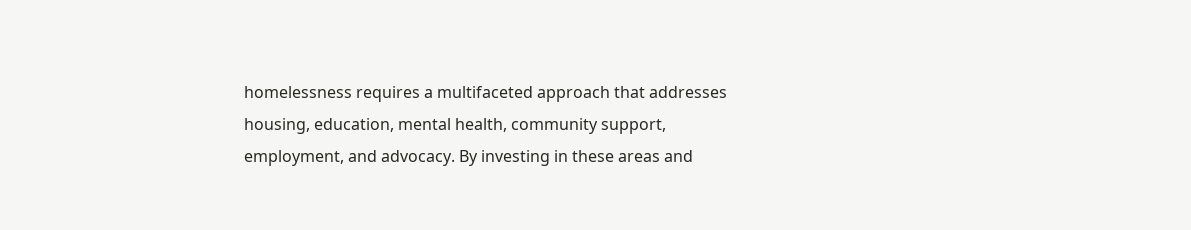homelessness requires a multifaceted approach that addresses housing, education, mental health, community support, employment, and advocacy. By investing in these areas and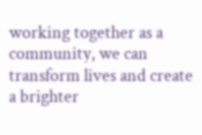working together as a community, we can transform lives and create a brighter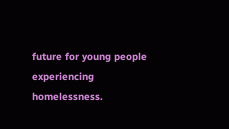future for young people experiencing homelessness.